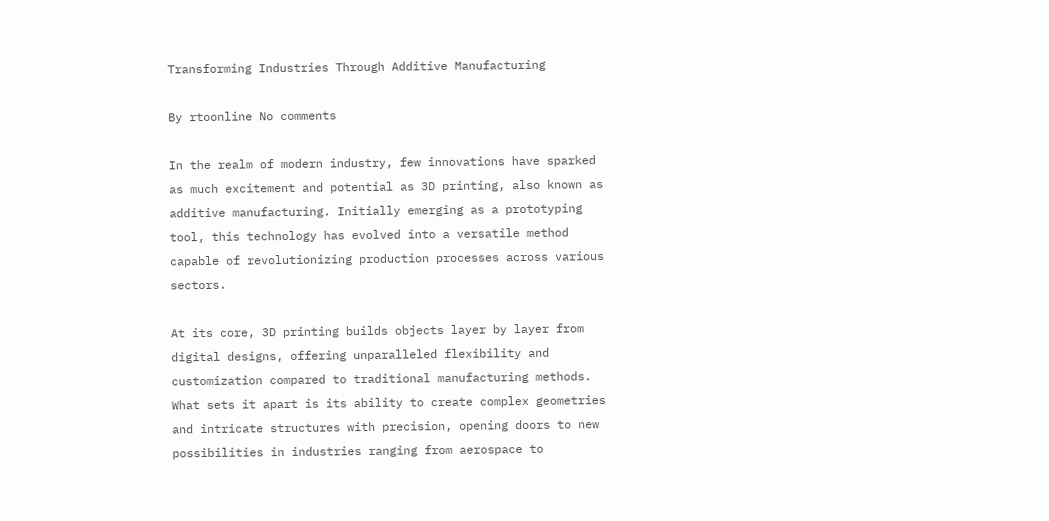Transforming Industries Through Additive Manufacturing

By rtoonline No comments

In the realm of modern industry, few innovations have sparked as much excitement and potential as 3D printing, also known as additive manufacturing. Initially emerging as a prototyping tool, this technology has evolved into a versatile method capable of revolutionizing production processes across various sectors.

At its core, 3D printing builds objects layer by layer from digital designs, offering unparalleled flexibility and customization compared to traditional manufacturing methods. What sets it apart is its ability to create complex geometries and intricate structures with precision, opening doors to new possibilities in industries ranging from aerospace to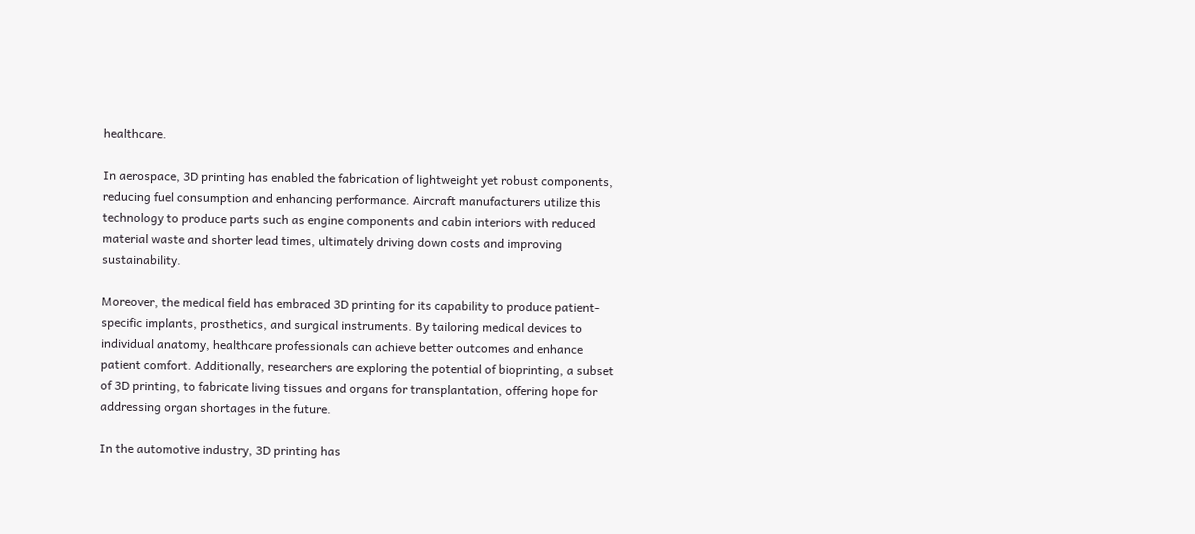healthcare.

In aerospace, 3D printing has enabled the fabrication of lightweight yet robust components, reducing fuel consumption and enhancing performance. Aircraft manufacturers utilize this technology to produce parts such as engine components and cabin interiors with reduced material waste and shorter lead times, ultimately driving down costs and improving sustainability.

Moreover, the medical field has embraced 3D printing for its capability to produce patient-specific implants, prosthetics, and surgical instruments. By tailoring medical devices to individual anatomy, healthcare professionals can achieve better outcomes and enhance patient comfort. Additionally, researchers are exploring the potential of bioprinting, a subset of 3D printing, to fabricate living tissues and organs for transplantation, offering hope for addressing organ shortages in the future.

In the automotive industry, 3D printing has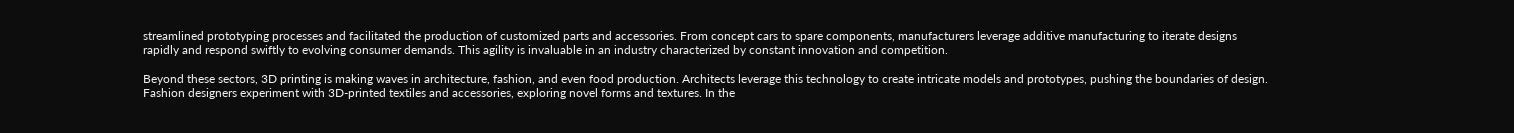streamlined prototyping processes and facilitated the production of customized parts and accessories. From concept cars to spare components, manufacturers leverage additive manufacturing to iterate designs rapidly and respond swiftly to evolving consumer demands. This agility is invaluable in an industry characterized by constant innovation and competition.

Beyond these sectors, 3D printing is making waves in architecture, fashion, and even food production. Architects leverage this technology to create intricate models and prototypes, pushing the boundaries of design. Fashion designers experiment with 3D-printed textiles and accessories, exploring novel forms and textures. In the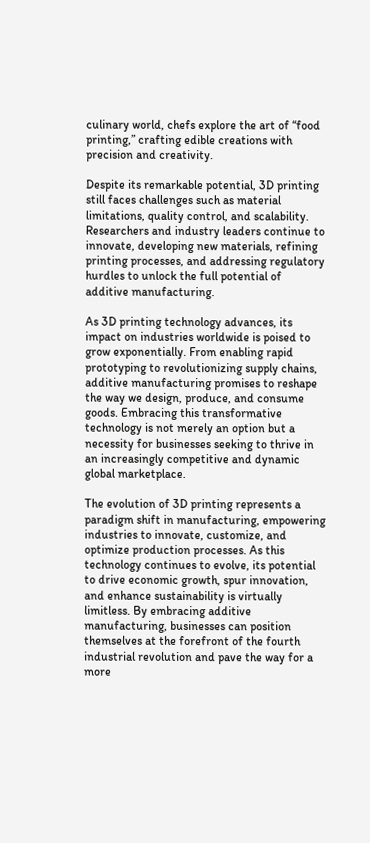culinary world, chefs explore the art of “food printing,” crafting edible creations with precision and creativity.

Despite its remarkable potential, 3D printing still faces challenges such as material limitations, quality control, and scalability. Researchers and industry leaders continue to innovate, developing new materials, refining printing processes, and addressing regulatory hurdles to unlock the full potential of additive manufacturing.

As 3D printing technology advances, its impact on industries worldwide is poised to grow exponentially. From enabling rapid prototyping to revolutionizing supply chains, additive manufacturing promises to reshape the way we design, produce, and consume goods. Embracing this transformative technology is not merely an option but a necessity for businesses seeking to thrive in an increasingly competitive and dynamic global marketplace.

The evolution of 3D printing represents a paradigm shift in manufacturing, empowering industries to innovate, customize, and optimize production processes. As this technology continues to evolve, its potential to drive economic growth, spur innovation, and enhance sustainability is virtually limitless. By embracing additive manufacturing, businesses can position themselves at the forefront of the fourth industrial revolution and pave the way for a more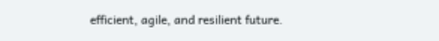efficient, agile, and resilient future.